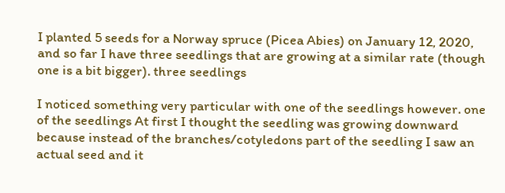I planted 5 seeds for a Norway spruce (Picea Abies) on January 12, 2020, and so far I have three seedlings that are growing at a similar rate (though one is a bit bigger). three seedlings

I noticed something very particular with one of the seedlings however. one of the seedlings At first I thought the seedling was growing downward because instead of the branches/cotyledons part of the seedling I saw an actual seed and it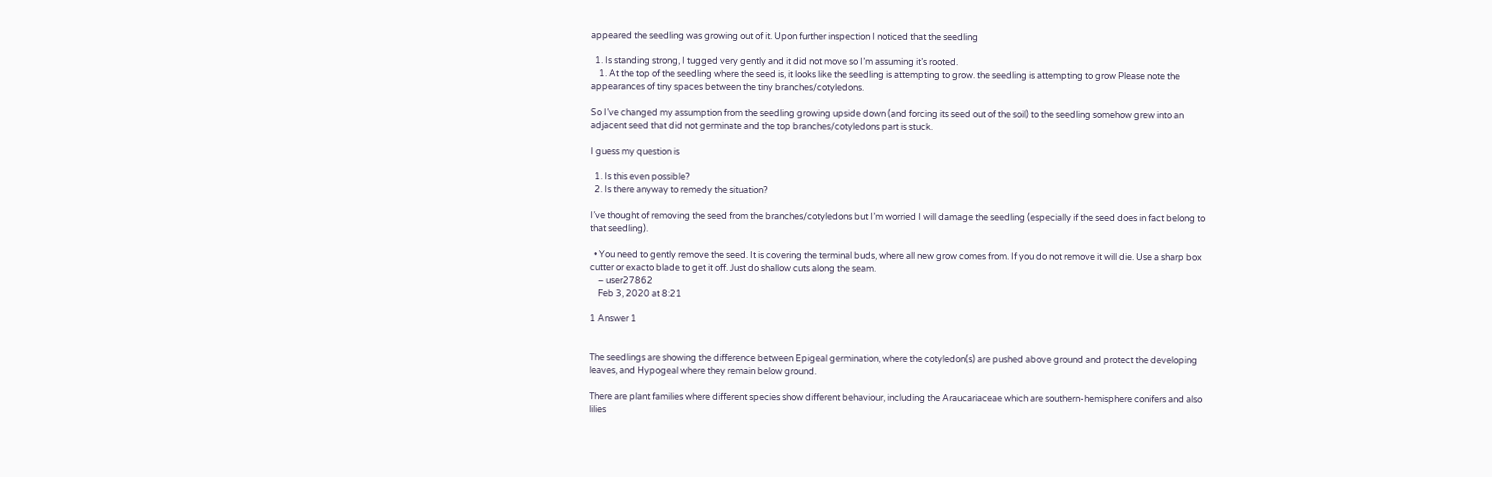appeared the seedling was growing out of it. Upon further inspection I noticed that the seedling

  1. Is standing strong, I tugged very gently and it did not move so I’m assuming it’s rooted.
    1. At the top of the seedling where the seed is, it looks like the seedling is attempting to grow. the seedling is attempting to grow Please note the appearances of tiny spaces between the tiny branches/cotyledons.

So I’ve changed my assumption from the seedling growing upside down (and forcing its seed out of the soil) to the seedling somehow grew into an adjacent seed that did not germinate and the top branches/cotyledons part is stuck.

I guess my question is

  1. Is this even possible?
  2. Is there anyway to remedy the situation?

I’ve thought of removing the seed from the branches/cotyledons but I’m worried I will damage the seedling (especially if the seed does in fact belong to that seedling).

  • You need to gently remove the seed. It is covering the terminal buds, where all new grow comes from. If you do not remove it will die. Use a sharp box cutter or exacto blade to get it off. Just do shallow cuts along the seam.
    – user27862
    Feb 3, 2020 at 8:21

1 Answer 1


The seedlings are showing the difference between Epigeal germination, where the cotyledon(s) are pushed above ground and protect the developing leaves, and Hypogeal where they remain below ground.

There are plant families where different species show different behaviour, including the Araucariaceae which are southern-hemisphere conifers and also lilies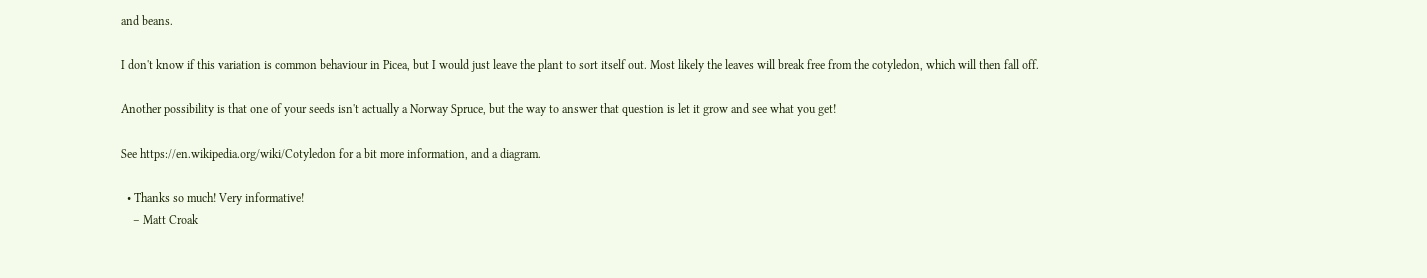and beans.

I don't know if this variation is common behaviour in Picea, but I would just leave the plant to sort itself out. Most likely the leaves will break free from the cotyledon, which will then fall off.

Another possibility is that one of your seeds isn't actually a Norway Spruce, but the way to answer that question is let it grow and see what you get!

See https://en.wikipedia.org/wiki/Cotyledon for a bit more information, and a diagram.

  • Thanks so much! Very informative!
    – Matt Croak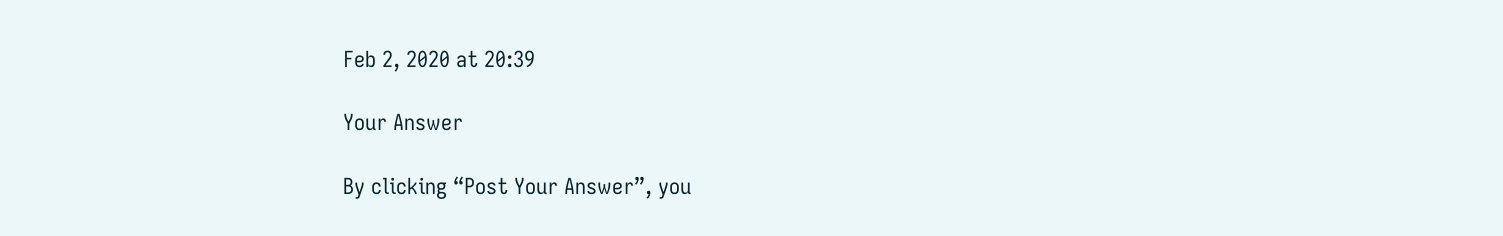Feb 2, 2020 at 20:39

Your Answer

By clicking “Post Your Answer”, you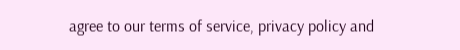agree to our terms of service, privacy policy and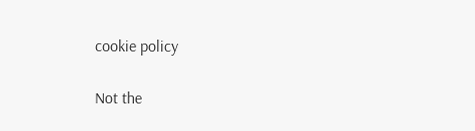cookie policy

Not the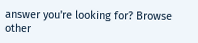answer you're looking for? Browse other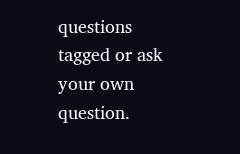questions tagged or ask your own question.